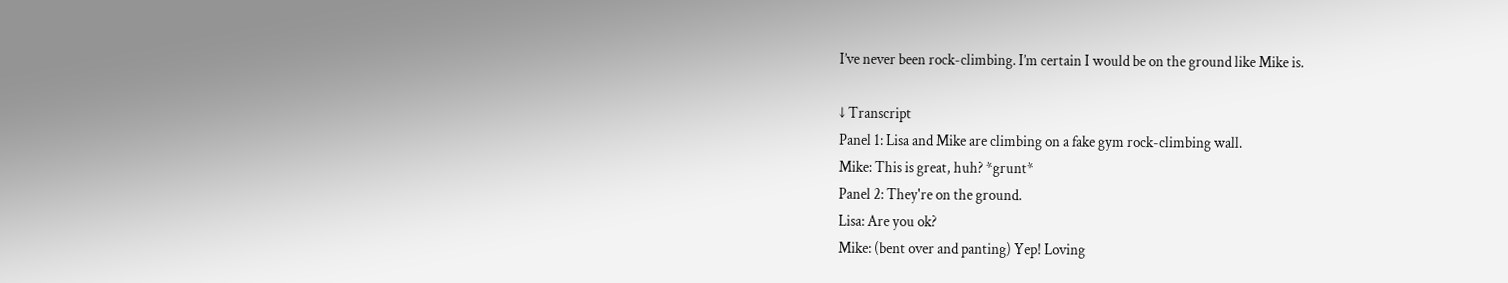I’ve never been rock-climbing. I’m certain I would be on the ground like Mike is.

↓ Transcript
Panel 1: Lisa and Mike are climbing on a fake gym rock-climbing wall.
Mike: This is great, huh? *grunt*
Panel 2: They're on the ground.
Lisa: Are you ok?
Mike: (bent over and panting) Yep! Loving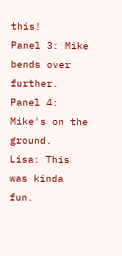this!
Panel 3: Mike bends over further.
Panel 4: Mike's on the ground.
Lisa: This was kinda fun.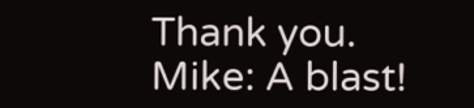Thank you.
Mike: A blast!